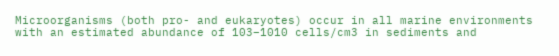Microorganisms (both pro- and eukaryotes) occur in all marine environments with an estimated abundance of 103–1010 cells/cm3 in sediments and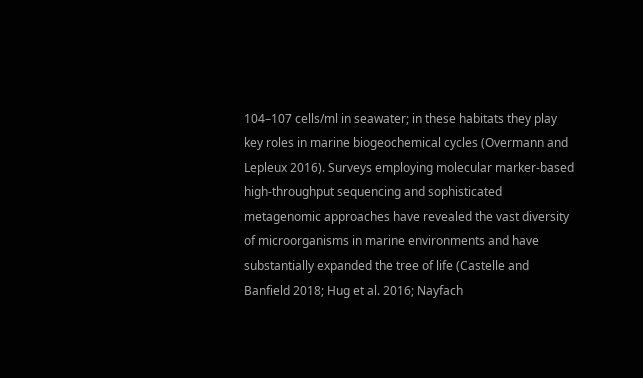104–107 cells/ml in seawater; in these habitats they play key roles in marine biogeochemical cycles (Overmann and Lepleux 2016). Surveys employing molecular marker-based high-throughput sequencing and sophisticated metagenomic approaches have revealed the vast diversity of microorganisms in marine environments and have substantially expanded the tree of life (Castelle and Banfield 2018; Hug et al. 2016; Nayfach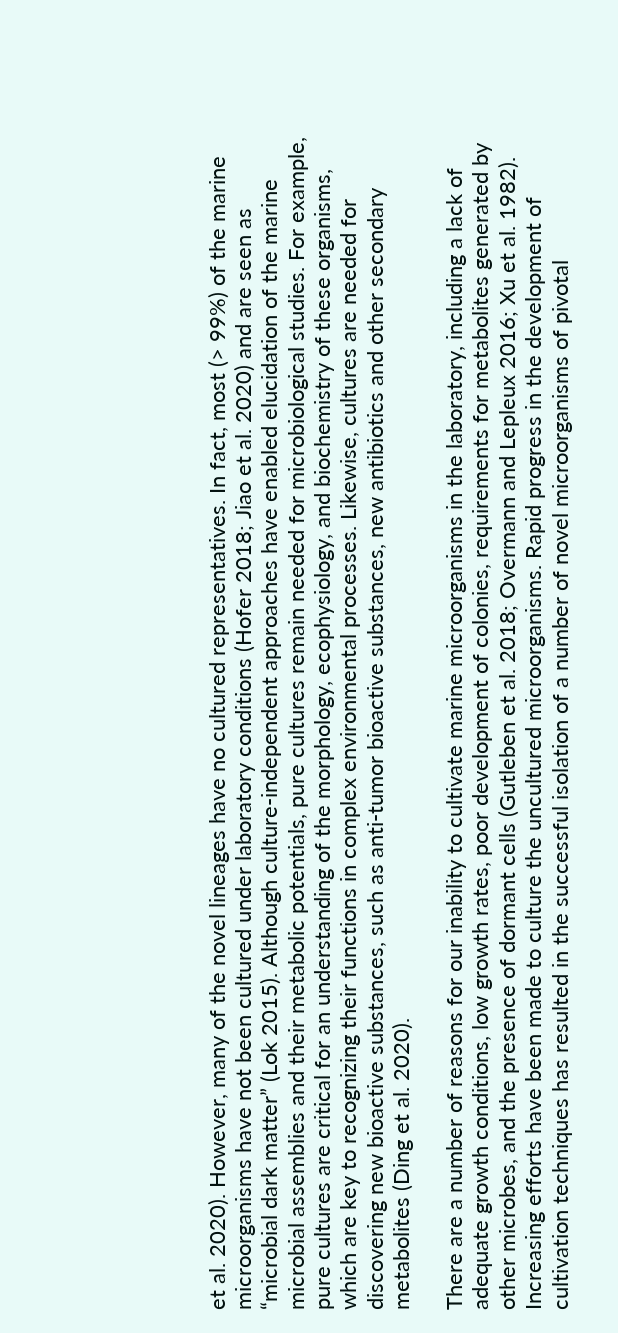et al. 2020). However, many of the novel lineages have no cultured representatives. In fact, most (> 99%) of the marine microorganisms have not been cultured under laboratory conditions (Hofer 2018; Jiao et al. 2020) and are seen as “microbial dark matter” (Lok 2015). Although culture-independent approaches have enabled elucidation of the marine microbial assemblies and their metabolic potentials, pure cultures remain needed for microbiological studies. For example, pure cultures are critical for an understanding of the morphology, ecophysiology, and biochemistry of these organisms, which are key to recognizing their functions in complex environmental processes. Likewise, cultures are needed for discovering new bioactive substances, such as anti-tumor bioactive substances, new antibiotics and other secondary metabolites (Ding et al. 2020).

There are a number of reasons for our inability to cultivate marine microorganisms in the laboratory, including a lack of adequate growth conditions, low growth rates, poor development of colonies, requirements for metabolites generated by other microbes, and the presence of dormant cells (Gutleben et al. 2018; Overmann and Lepleux 2016; Xu et al. 1982). Increasing efforts have been made to culture the uncultured microorganisms. Rapid progress in the development of cultivation techniques has resulted in the successful isolation of a number of novel microorganisms of pivotal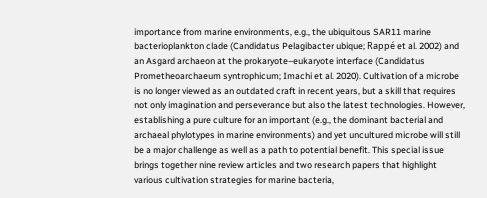importance from marine environments, e.g., the ubiquitous SAR11 marine bacterioplankton clade (Candidatus Pelagibacter ubique; Rappé et al. 2002) and an Asgard archaeon at the prokaryote–eukaryote interface (Candidatus Prometheoarchaeum syntrophicum; Imachi et al. 2020). Cultivation of a microbe is no longer viewed as an outdated craft in recent years, but a skill that requires not only imagination and perseverance but also the latest technologies. However, establishing a pure culture for an important (e.g., the dominant bacterial and archaeal phylotypes in marine environments) and yet uncultured microbe will still be a major challenge as well as a path to potential benefit. This special issue brings together nine review articles and two research papers that highlight various cultivation strategies for marine bacteria,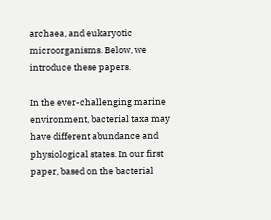archaea, and eukaryotic microorganisms. Below, we introduce these papers.

In the ever-challenging marine environment, bacterial taxa may have different abundance and physiological states. In our first paper, based on the bacterial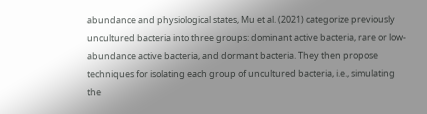abundance and physiological states, Mu et al. (2021) categorize previously uncultured bacteria into three groups: dominant active bacteria, rare or low-abundance active bacteria, and dormant bacteria. They then propose techniques for isolating each group of uncultured bacteria, i.e., simulating the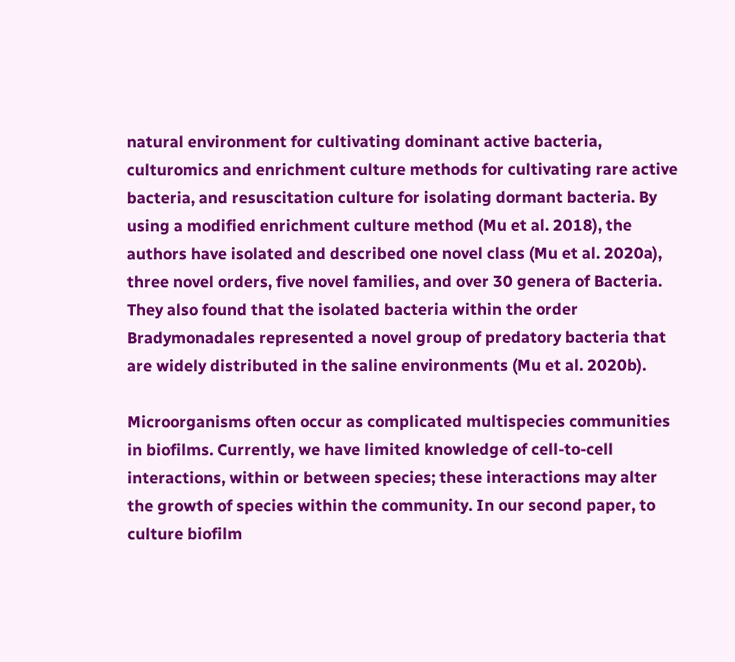natural environment for cultivating dominant active bacteria, culturomics and enrichment culture methods for cultivating rare active bacteria, and resuscitation culture for isolating dormant bacteria. By using a modified enrichment culture method (Mu et al. 2018), the authors have isolated and described one novel class (Mu et al. 2020a), three novel orders, five novel families, and over 30 genera of Bacteria. They also found that the isolated bacteria within the order Bradymonadales represented a novel group of predatory bacteria that are widely distributed in the saline environments (Mu et al. 2020b).

Microorganisms often occur as complicated multispecies communities in biofilms. Currently, we have limited knowledge of cell-to-cell interactions, within or between species; these interactions may alter the growth of species within the community. In our second paper, to culture biofilm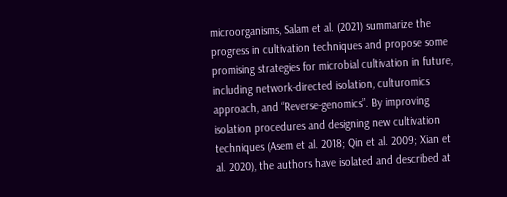microorganisms, Salam et al. (2021) summarize the progress in cultivation techniques and propose some promising strategies for microbial cultivation in future, including network-directed isolation, culturomics approach, and “Reverse-genomics”. By improving isolation procedures and designing new cultivation techniques (Asem et al. 2018; Qin et al. 2009; Xian et al. 2020), the authors have isolated and described at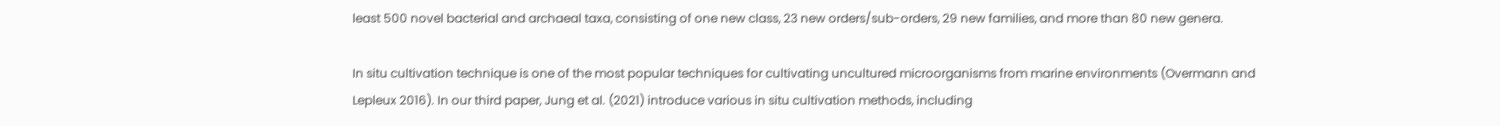least 500 novel bacterial and archaeal taxa, consisting of one new class, 23 new orders/sub-orders, 29 new families, and more than 80 new genera.

In situ cultivation technique is one of the most popular techniques for cultivating uncultured microorganisms from marine environments (Overmann and Lepleux 2016). In our third paper, Jung et al. (2021) introduce various in situ cultivation methods, including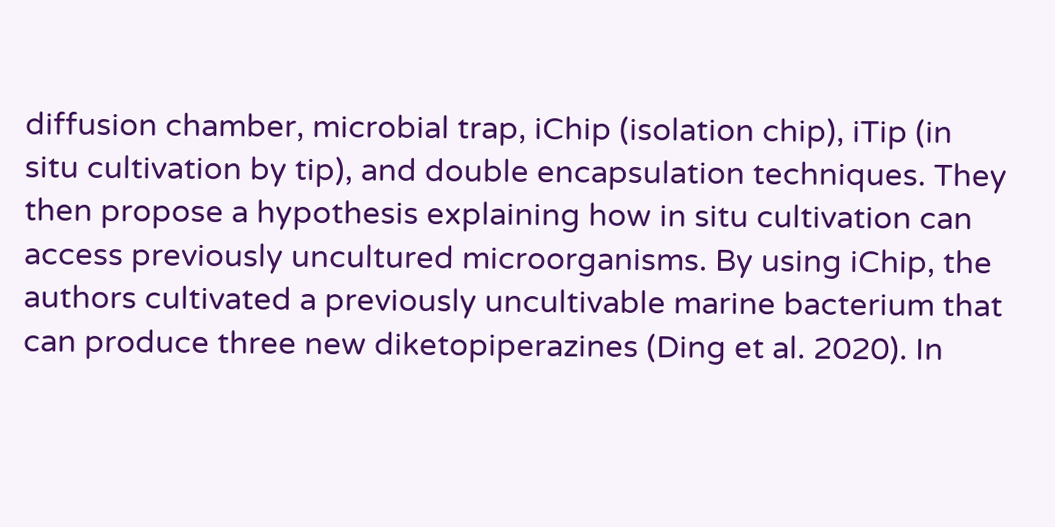diffusion chamber, microbial trap, iChip (isolation chip), iTip (in situ cultivation by tip), and double encapsulation techniques. They then propose a hypothesis explaining how in situ cultivation can access previously uncultured microorganisms. By using iChip, the authors cultivated a previously uncultivable marine bacterium that can produce three new diketopiperazines (Ding et al. 2020). In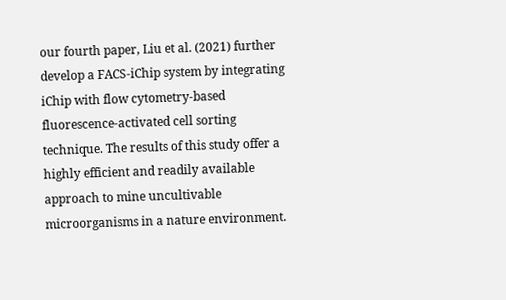our fourth paper, Liu et al. (2021) further develop a FACS-iChip system by integrating iChip with flow cytometry-based fluorescence-activated cell sorting technique. The results of this study offer a highly efficient and readily available approach to mine uncultivable microorganisms in a nature environment.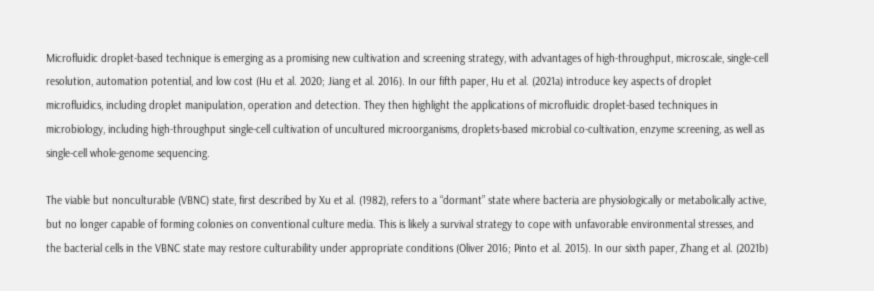Microfluidic droplet-based technique is emerging as a promising new cultivation and screening strategy, with advantages of high-throughput, microscale, single-cell resolution, automation potential, and low cost (Hu et al. 2020; Jiang et al. 2016). In our fifth paper, Hu et al. (2021a) introduce key aspects of droplet microfluidics, including droplet manipulation, operation and detection. They then highlight the applications of microfluidic droplet-based techniques in microbiology, including high-throughput single-cell cultivation of uncultured microorganisms, droplets-based microbial co-cultivation, enzyme screening, as well as single-cell whole-genome sequencing.

The viable but nonculturable (VBNC) state, first described by Xu et al. (1982), refers to a “dormant” state where bacteria are physiologically or metabolically active, but no longer capable of forming colonies on conventional culture media. This is likely a survival strategy to cope with unfavorable environmental stresses, and the bacterial cells in the VBNC state may restore culturability under appropriate conditions (Oliver 2016; Pinto et al. 2015). In our sixth paper, Zhang et al. (2021b)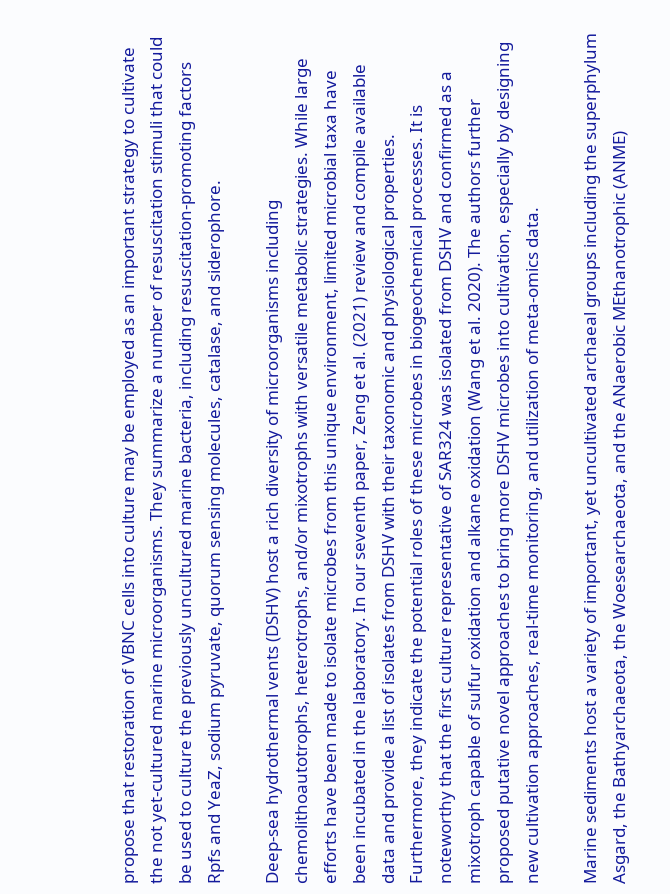propose that restoration of VBNC cells into culture may be employed as an important strategy to cultivate the not yet-cultured marine microorganisms. They summarize a number of resuscitation stimuli that could be used to culture the previously uncultured marine bacteria, including resuscitation-promoting factors Rpfs and YeaZ, sodium pyruvate, quorum sensing molecules, catalase, and siderophore.

Deep-sea hydrothermal vents (DSHV) host a rich diversity of microorganisms including chemolithoautotrophs, heterotrophs, and/or mixotrophs with versatile metabolic strategies. While large efforts have been made to isolate microbes from this unique environment, limited microbial taxa have been incubated in the laboratory. In our seventh paper, Zeng et al. (2021) review and compile available data and provide a list of isolates from DSHV with their taxonomic and physiological properties. Furthermore, they indicate the potential roles of these microbes in biogeochemical processes. It is noteworthy that the first culture representative of SAR324 was isolated from DSHV and confirmed as a mixotroph capable of sulfur oxidation and alkane oxidation (Wang et al. 2020). The authors further proposed putative novel approaches to bring more DSHV microbes into cultivation, especially by designing new cultivation approaches, real-time monitoring, and utilization of meta-omics data.

Marine sediments host a variety of important, yet uncultivated archaeal groups including the superphylum Asgard, the Bathyarchaeota, the Woesearchaeota, and the ANaerobic MEthanotrophic (ANME)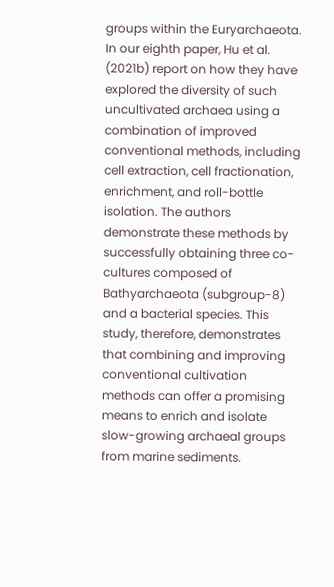groups within the Euryarchaeota. In our eighth paper, Hu et al. (2021b) report on how they have explored the diversity of such uncultivated archaea using a combination of improved conventional methods, including cell extraction, cell fractionation, enrichment, and roll-bottle isolation. The authors demonstrate these methods by successfully obtaining three co-cultures composed of Bathyarchaeota (subgroup-8) and a bacterial species. This study, therefore, demonstrates that combining and improving conventional cultivation methods can offer a promising means to enrich and isolate slow-growing archaeal groups from marine sediments.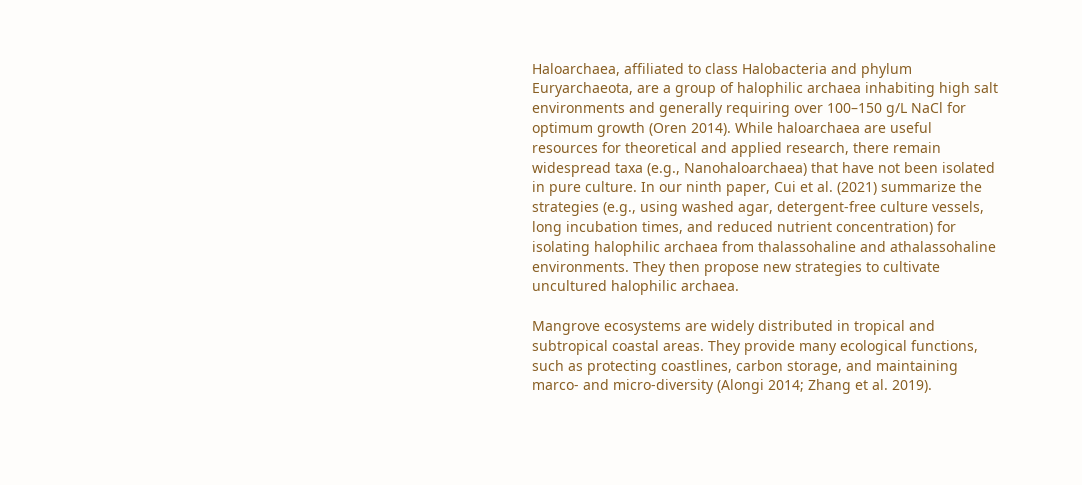Haloarchaea, affiliated to class Halobacteria and phylum Euryarchaeota, are a group of halophilic archaea inhabiting high salt environments and generally requiring over 100–150 g/L NaCl for optimum growth (Oren 2014). While haloarchaea are useful resources for theoretical and applied research, there remain widespread taxa (e.g., Nanohaloarchaea) that have not been isolated in pure culture. In our ninth paper, Cui et al. (2021) summarize the strategies (e.g., using washed agar, detergent-free culture vessels, long incubation times, and reduced nutrient concentration) for isolating halophilic archaea from thalassohaline and athalassohaline environments. They then propose new strategies to cultivate uncultured halophilic archaea.

Mangrove ecosystems are widely distributed in tropical and subtropical coastal areas. They provide many ecological functions, such as protecting coastlines, carbon storage, and maintaining marco- and micro-diversity (Alongi 2014; Zhang et al. 2019).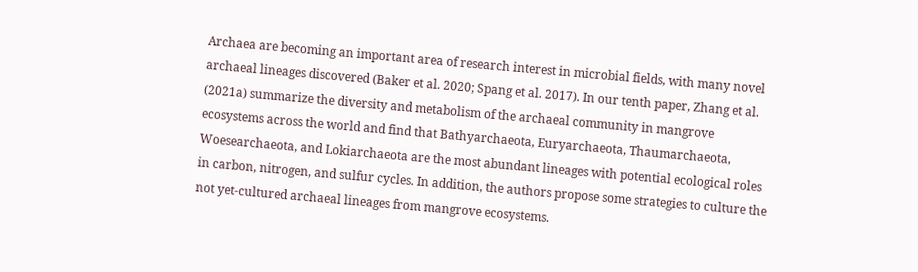Archaea are becoming an important area of research interest in microbial fields, with many novel archaeal lineages discovered (Baker et al. 2020; Spang et al. 2017). In our tenth paper, Zhang et al. (2021a) summarize the diversity and metabolism of the archaeal community in mangrove ecosystems across the world and find that Bathyarchaeota, Euryarchaeota, Thaumarchaeota, Woesearchaeota, and Lokiarchaeota are the most abundant lineages with potential ecological roles in carbon, nitrogen, and sulfur cycles. In addition, the authors propose some strategies to culture the not yet-cultured archaeal lineages from mangrove ecosystems.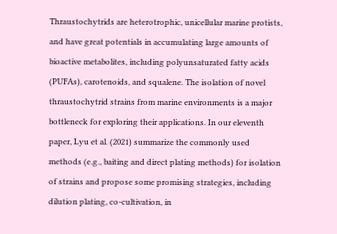Thraustochytrids are heterotrophic, unicellular marine protists, and have great potentials in accumulating large amounts of bioactive metabolites, including polyunsaturated fatty acids (PUFAs), carotenoids, and squalene. The isolation of novel thraustochytrid strains from marine environments is a major bottleneck for exploring their applications. In our eleventh paper, Lyu et al. (2021) summarize the commonly used methods (e.g., baiting and direct plating methods) for isolation of strains and propose some promising strategies, including dilution plating, co-cultivation, in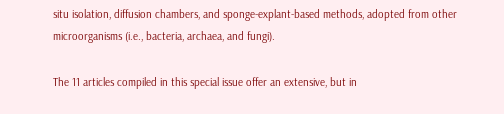situ isolation, diffusion chambers, and sponge-explant-based methods, adopted from other microorganisms (i.e., bacteria, archaea, and fungi).

The 11 articles compiled in this special issue offer an extensive, but in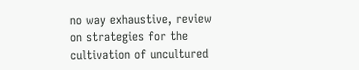no way exhaustive, review on strategies for the cultivation of uncultured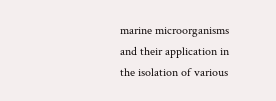marine microorganisms and their application in the isolation of various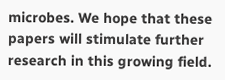microbes. We hope that these papers will stimulate further research in this growing field.